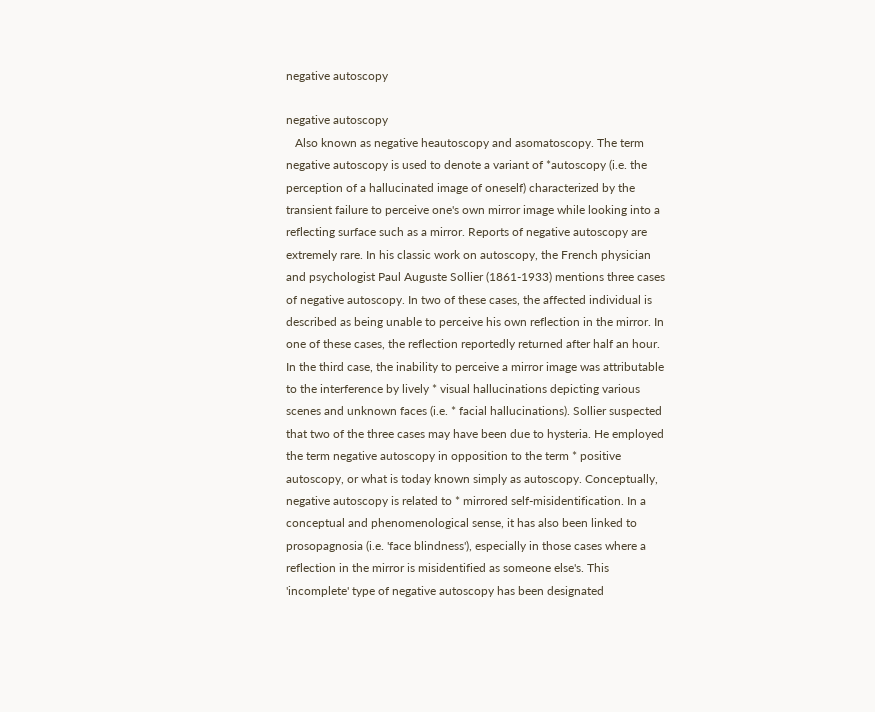negative autoscopy

negative autoscopy
   Also known as negative heautoscopy and asomatoscopy. The term negative autoscopy is used to denote a variant of *autoscopy (i.e. the perception of a hallucinated image of oneself) characterized by the transient failure to perceive one's own mirror image while looking into a reflecting surface such as a mirror. Reports of negative autoscopy are extremely rare. In his classic work on autoscopy, the French physician and psychologist Paul Auguste Sollier (1861-1933) mentions three cases of negative autoscopy. In two of these cases, the affected individual is described as being unable to perceive his own reflection in the mirror. In one of these cases, the reflection reportedly returned after half an hour. In the third case, the inability to perceive a mirror image was attributable to the interference by lively * visual hallucinations depicting various scenes and unknown faces (i.e. * facial hallucinations). Sollier suspected that two of the three cases may have been due to hysteria. He employed the term negative autoscopy in opposition to the term * positive autoscopy, or what is today known simply as autoscopy. Conceptually, negative autoscopy is related to * mirrored self-misidentification. In a conceptual and phenomenological sense, it has also been linked to prosopagnosia (i.e. 'face blindness'), especially in those cases where a reflection in the mirror is misidentified as someone else's. This 'incomplete' type of negative autoscopy has been designated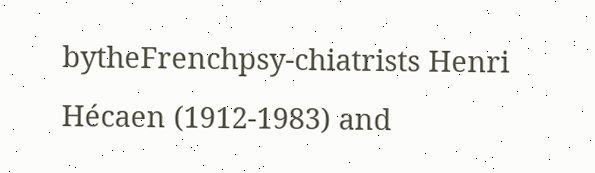bytheFrenchpsy-chiatrists Henri Hécaen (1912-1983) and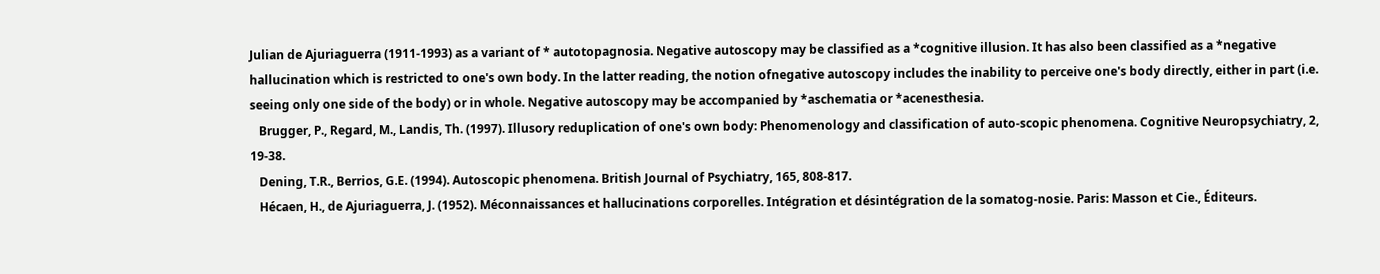Julian de Ajuriaguerra (1911-1993) as a variant of * autotopagnosia. Negative autoscopy may be classified as a *cognitive illusion. It has also been classified as a *negative hallucination which is restricted to one's own body. In the latter reading, the notion ofnegative autoscopy includes the inability to perceive one's body directly, either in part (i.e. seeing only one side of the body) or in whole. Negative autoscopy may be accompanied by *aschematia or *acenesthesia.
   Brugger, P., Regard, M., Landis, Th. (1997). Illusory reduplication of one's own body: Phenomenology and classification of auto-scopic phenomena. Cognitive Neuropsychiatry, 2, 19-38.
   Dening, T.R., Berrios, G.E. (1994). Autoscopic phenomena. British Journal of Psychiatry, 165, 808-817.
   Hécaen, H., de Ajuriaguerra, J. (1952). Méconnaissances et hallucinations corporelles. Intégration et désintégration de la somatog-nosie. Paris: Masson et Cie., Éditeurs.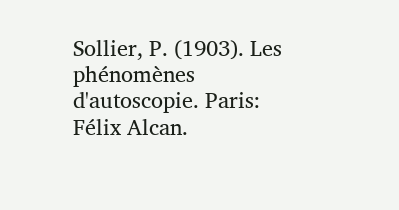Sollier, P. (1903). Les phénomènes d'autoscopie. Paris: Félix Alcan.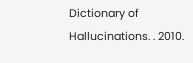Dictionary of Hallucinations. . 2010.